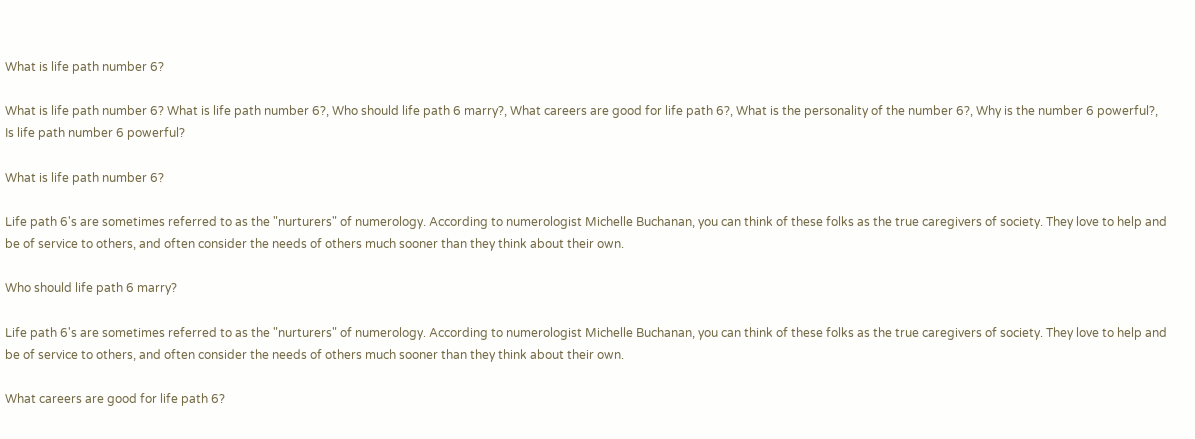What is life path number 6?

What is life path number 6? What is life path number 6?, Who should life path 6 marry?, What careers are good for life path 6?, What is the personality of the number 6?, Why is the number 6 powerful?, Is life path number 6 powerful?

What is life path number 6?

Life path 6's are sometimes referred to as the "nurturers" of numerology. According to numerologist Michelle Buchanan, you can think of these folks as the true caregivers of society. They love to help and be of service to others, and often consider the needs of others much sooner than they think about their own.

Who should life path 6 marry?

Life path 6's are sometimes referred to as the "nurturers" of numerology. According to numerologist Michelle Buchanan, you can think of these folks as the true caregivers of society. They love to help and be of service to others, and often consider the needs of others much sooner than they think about their own.

What careers are good for life path 6?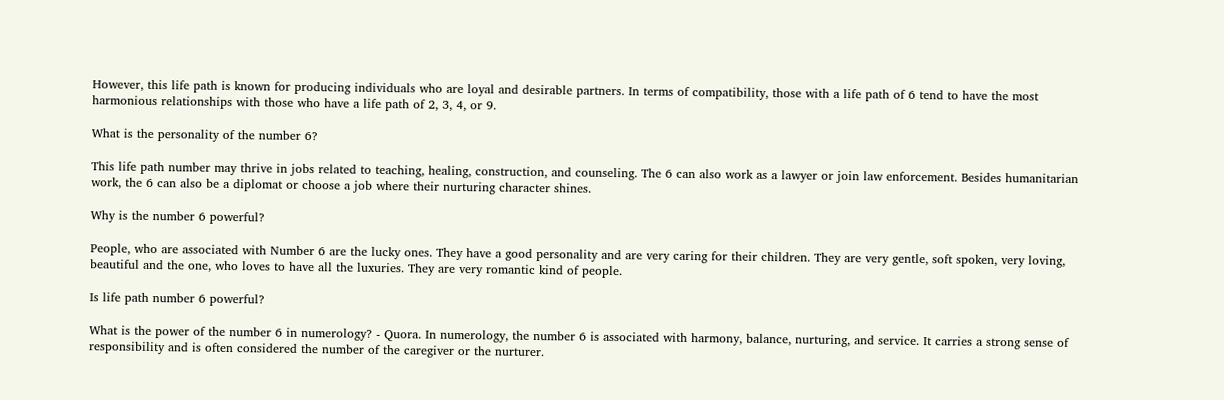However, this life path is known for producing individuals who are loyal and desirable partners. In terms of compatibility, those with a life path of 6 tend to have the most harmonious relationships with those who have a life path of 2, 3, 4, or 9.

What is the personality of the number 6?

This life path number may thrive in jobs related to teaching, healing, construction, and counseling. The 6 can also work as a lawyer or join law enforcement. Besides humanitarian work, the 6 can also be a diplomat or choose a job where their nurturing character shines.

Why is the number 6 powerful?

People, who are associated with Number 6 are the lucky ones. They have a good personality and are very caring for their children. They are very gentle, soft spoken, very loving, beautiful and the one, who loves to have all the luxuries. They are very romantic kind of people.

Is life path number 6 powerful?

What is the power of the number 6 in numerology? - Quora. In numerology, the number 6 is associated with harmony, balance, nurturing, and service. It carries a strong sense of responsibility and is often considered the number of the caregiver or the nurturer.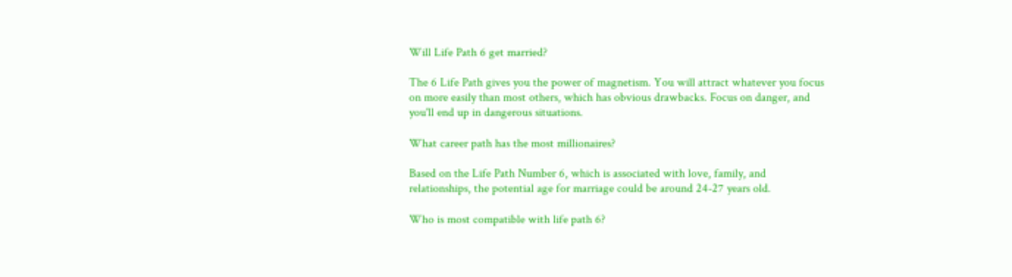Will Life Path 6 get married?

The 6 Life Path gives you the power of magnetism. You will attract whatever you focus on more easily than most others, which has obvious drawbacks. Focus on danger, and you'll end up in dangerous situations.

What career path has the most millionaires?

Based on the Life Path Number 6, which is associated with love, family, and relationships, the potential age for marriage could be around 24-27 years old.

Who is most compatible with life path 6?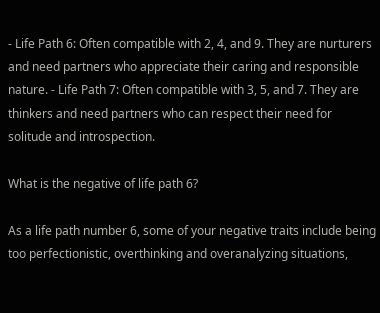- Life Path 6: Often compatible with 2, 4, and 9. They are nurturers and need partners who appreciate their caring and responsible nature. - Life Path 7: Often compatible with 3, 5, and 7. They are thinkers and need partners who can respect their need for solitude and introspection.

What is the negative of life path 6?

As a life path number 6, some of your negative traits include being too perfectionistic, overthinking and overanalyzing situations,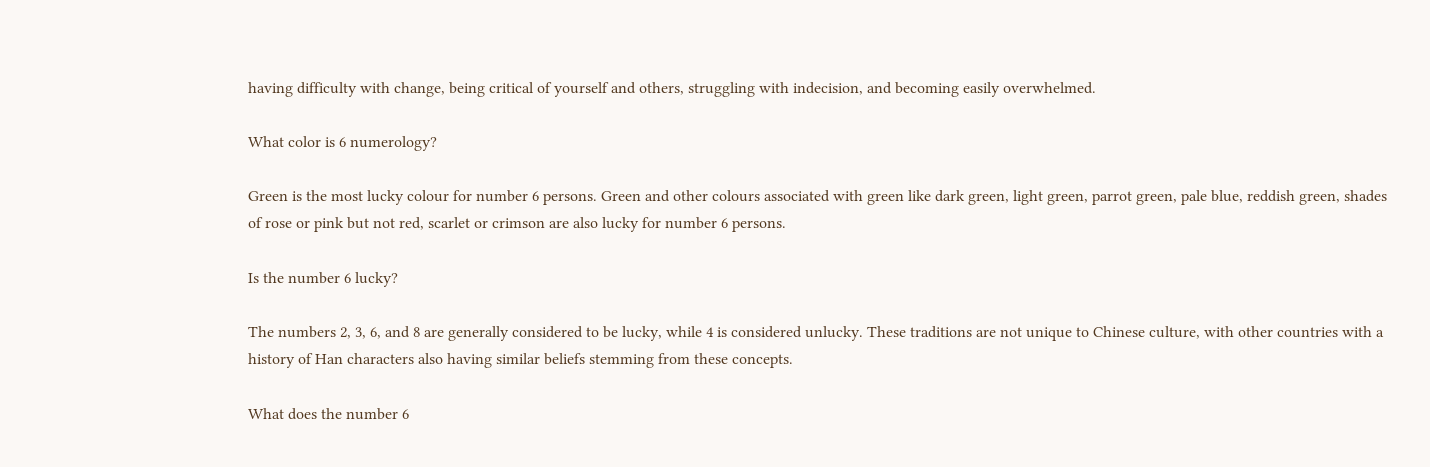having difficulty with change, being critical of yourself and others, struggling with indecision, and becoming easily overwhelmed.

What color is 6 numerology?

Green is the most lucky colour for number 6 persons. Green and other colours associated with green like dark green, light green, parrot green, pale blue, reddish green, shades of rose or pink but not red, scarlet or crimson are also lucky for number 6 persons.

Is the number 6 lucky?

The numbers 2, 3, 6, and 8 are generally considered to be lucky, while 4 is considered unlucky. These traditions are not unique to Chinese culture, with other countries with a history of Han characters also having similar beliefs stemming from these concepts.

What does the number 6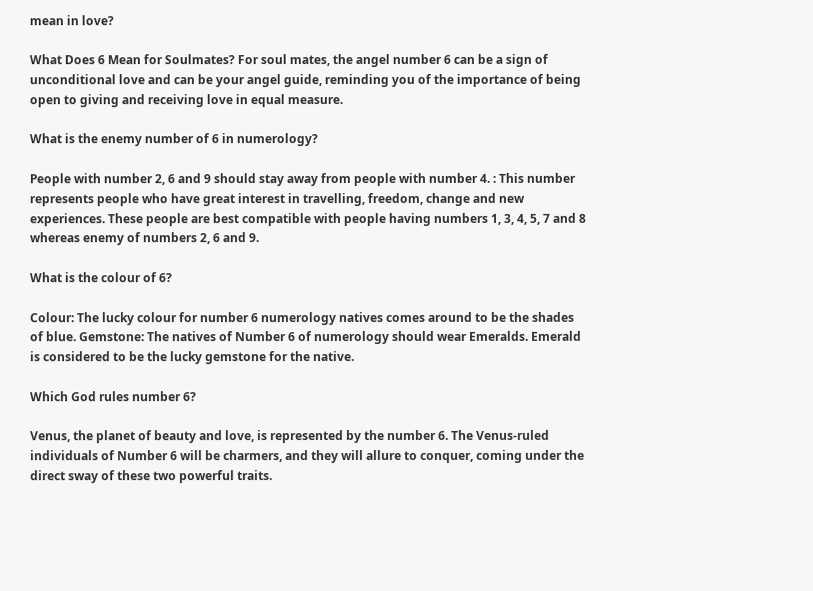mean in love?

What Does 6 Mean for Soulmates? For soul mates, the angel number 6 can be a sign of unconditional love and can be your angel guide, reminding you of the importance of being open to giving and receiving love in equal measure.

What is the enemy number of 6 in numerology?

People with number 2, 6 and 9 should stay away from people with number 4. : This number represents people who have great interest in travelling, freedom, change and new experiences. These people are best compatible with people having numbers 1, 3, 4, 5, 7 and 8 whereas enemy of numbers 2, 6 and 9.

What is the colour of 6?

Colour: The lucky colour for number 6 numerology natives comes around to be the shades of blue. Gemstone: The natives of Number 6 of numerology should wear Emeralds. Emerald is considered to be the lucky gemstone for the native.

Which God rules number 6?

Venus, the planet of beauty and love, is represented by the number 6. The Venus-ruled individuals of Number 6 will be charmers, and they will allure to conquer, coming under the direct sway of these two powerful traits.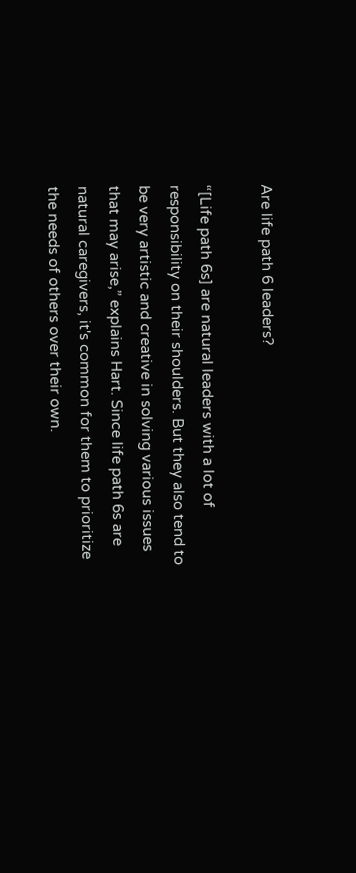Are life path 6 leaders?

“[Life path 6s] are natural leaders with a lot of responsibility on their shoulders. But they also tend to be very artistic and creative in solving various issues that may arise,” explains Hart. Since life path 6s are natural caregivers, it's common for them to prioritize the needs of others over their own.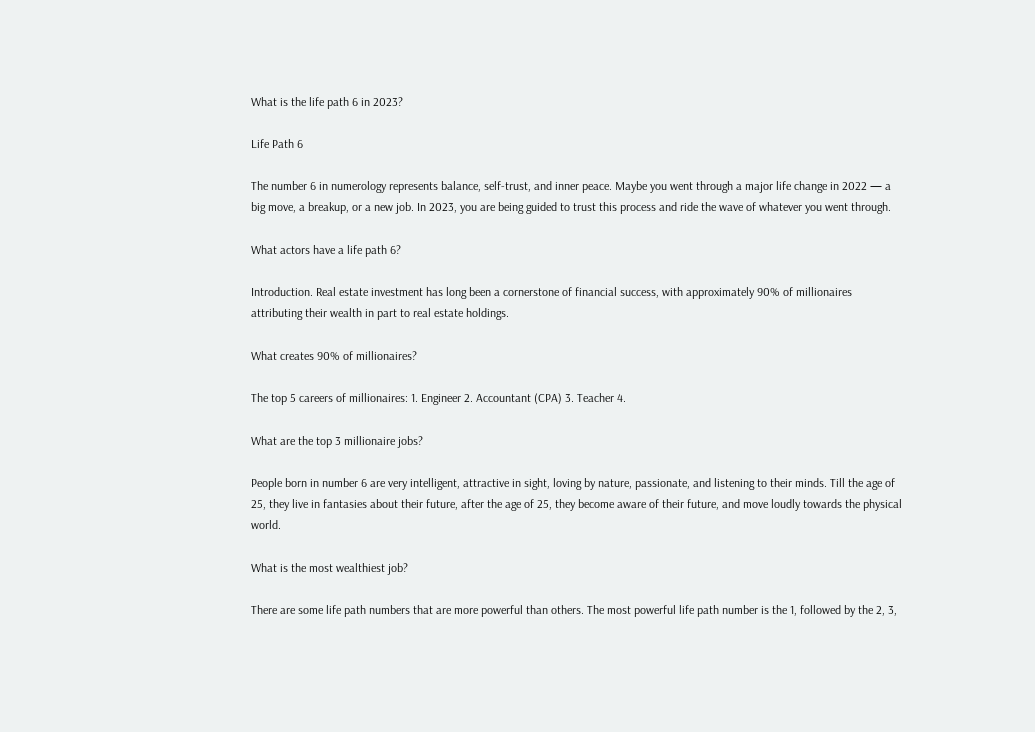What is the life path 6 in 2023?

Life Path 6

The number 6 in numerology represents balance, self-trust, and inner peace. Maybe you went through a major life change in 2022 — a big move, a breakup, or a new job. In 2023, you are being guided to trust this process and ride the wave of whatever you went through.

What actors have a life path 6?

Introduction. Real estate investment has long been a cornerstone of financial success, with approximately 90% of millionaires attributing their wealth in part to real estate holdings.

What creates 90% of millionaires?

The top 5 careers of millionaires: 1. Engineer 2. Accountant (CPA) 3. Teacher 4.

What are the top 3 millionaire jobs?

People born in number 6 are very intelligent, attractive in sight, loving by nature, passionate, and listening to their minds. Till the age of 25, they live in fantasies about their future, after the age of 25, they become aware of their future, and move loudly towards the physical world.

What is the most wealthiest job?

There are some life path numbers that are more powerful than others. The most powerful life path number is the 1, followed by the 2, 3,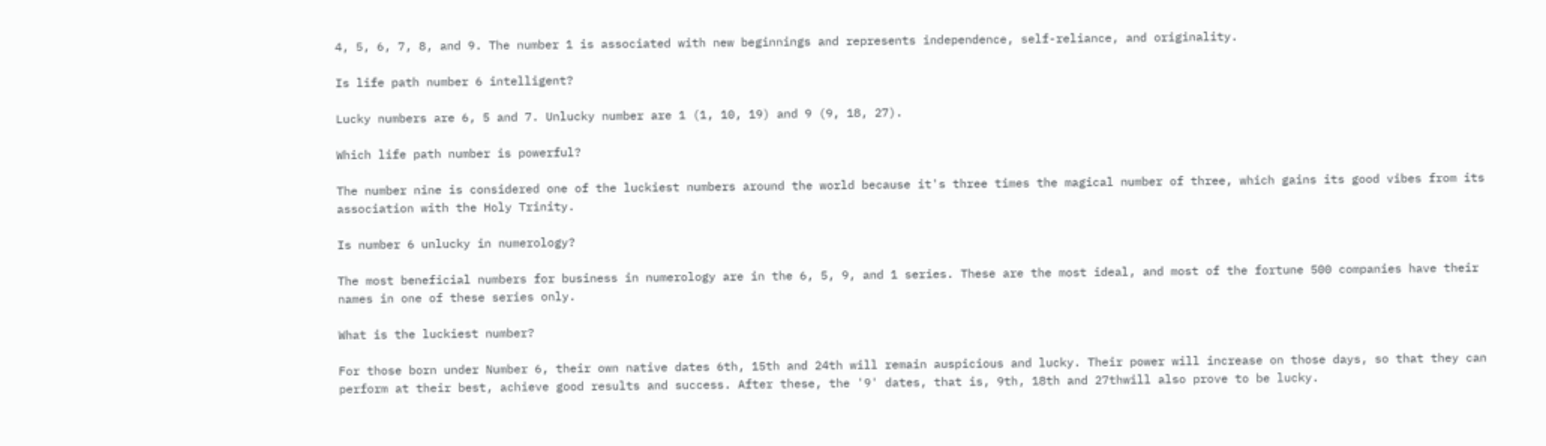4, 5, 6, 7, 8, and 9. The number 1 is associated with new beginnings and represents independence, self-reliance, and originality.

Is life path number 6 intelligent?

Lucky numbers are 6, 5 and 7. Unlucky number are 1 (1, 10, 19) and 9 (9, 18, 27).

Which life path number is powerful?

The number nine is considered one of the luckiest numbers around the world because it's three times the magical number of three, which gains its good vibes from its association with the Holy Trinity.

Is number 6 unlucky in numerology?

The most beneficial numbers for business in numerology are in the 6, 5, 9, and 1 series. These are the most ideal, and most of the fortune 500 companies have their names in one of these series only.

What is the luckiest number?

For those born under Number 6, their own native dates 6th, 15th and 24th will remain auspicious and lucky. Their power will increase on those days, so that they can perform at their best, achieve good results and success. After these, the '9' dates, that is, 9th, 18th and 27thwill also prove to be lucky.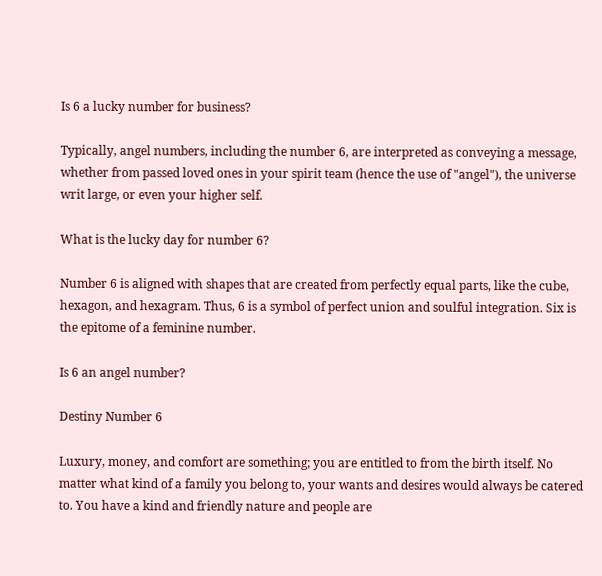Is 6 a lucky number for business?

Typically, angel numbers, including the number 6, are interpreted as conveying a message, whether from passed loved ones in your spirit team (hence the use of "angel"), the universe writ large, or even your higher self.

What is the lucky day for number 6?

Number 6 is aligned with shapes that are created from perfectly equal parts, like the cube, hexagon, and hexagram. Thus, 6 is a symbol of perfect union and soulful integration. Six is the epitome of a feminine number.

Is 6 an angel number?

Destiny Number 6

Luxury, money, and comfort are something; you are entitled to from the birth itself. No matter what kind of a family you belong to, your wants and desires would always be catered to. You have a kind and friendly nature and people are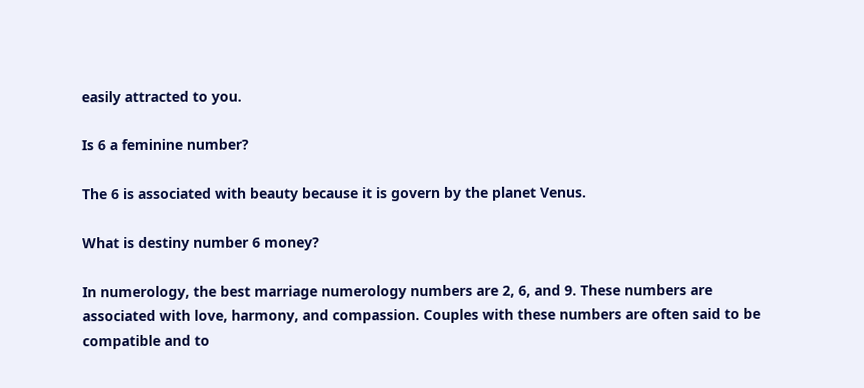easily attracted to you.

Is 6 a feminine number?

The 6 is associated with beauty because it is govern by the planet Venus.

What is destiny number 6 money?

In numerology, the best marriage numerology numbers are 2, 6, and 9. These numbers are associated with love, harmony, and compassion. Couples with these numbers are often said to be compatible and to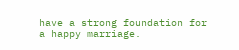have a strong foundation for a happy marriage.